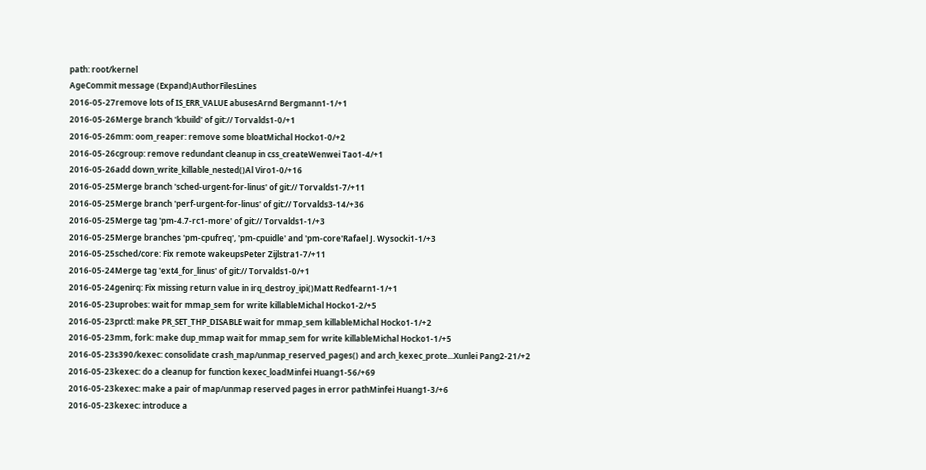path: root/kernel
AgeCommit message (Expand)AuthorFilesLines
2016-05-27remove lots of IS_ERR_VALUE abusesArnd Bergmann1-1/+1
2016-05-26Merge branch 'kbuild' of git:// Torvalds1-0/+1
2016-05-26mm: oom_reaper: remove some bloatMichal Hocko1-0/+2
2016-05-26cgroup: remove redundant cleanup in css_createWenwei Tao1-4/+1
2016-05-26add down_write_killable_nested()Al Viro1-0/+16
2016-05-25Merge branch 'sched-urgent-for-linus' of git:// Torvalds1-7/+11
2016-05-25Merge branch 'perf-urgent-for-linus' of git:// Torvalds3-14/+36
2016-05-25Merge tag 'pm-4.7-rc1-more' of git:// Torvalds1-1/+3
2016-05-25Merge branches 'pm-cpufreq', 'pm-cpuidle' and 'pm-core'Rafael J. Wysocki1-1/+3
2016-05-25sched/core: Fix remote wakeupsPeter Zijlstra1-7/+11
2016-05-24Merge tag 'ext4_for_linus' of git:// Torvalds1-0/+1
2016-05-24genirq: Fix missing return value in irq_destroy_ipi()Matt Redfearn1-1/+1
2016-05-23uprobes: wait for mmap_sem for write killableMichal Hocko1-2/+5
2016-05-23prctl: make PR_SET_THP_DISABLE wait for mmap_sem killableMichal Hocko1-1/+2
2016-05-23mm, fork: make dup_mmap wait for mmap_sem for write killableMichal Hocko1-1/+5
2016-05-23s390/kexec: consolidate crash_map/unmap_reserved_pages() and arch_kexec_prote...Xunlei Pang2-21/+2
2016-05-23kexec: do a cleanup for function kexec_loadMinfei Huang1-56/+69
2016-05-23kexec: make a pair of map/unmap reserved pages in error pathMinfei Huang1-3/+6
2016-05-23kexec: introduce a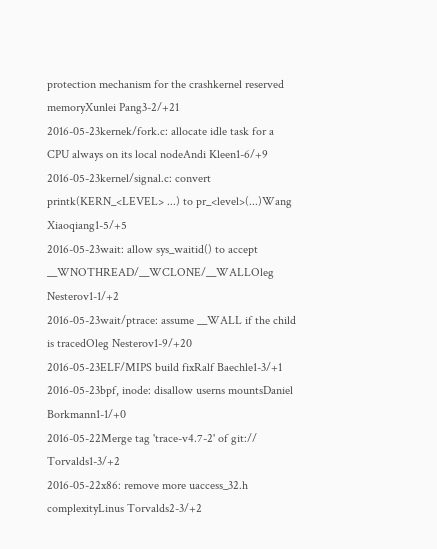protection mechanism for the crashkernel reserved memoryXunlei Pang3-2/+21
2016-05-23kernek/fork.c: allocate idle task for a CPU always on its local nodeAndi Kleen1-6/+9
2016-05-23kernel/signal.c: convert printk(KERN_<LEVEL> ...) to pr_<level>(...)Wang Xiaoqiang1-5/+5
2016-05-23wait: allow sys_waitid() to accept __WNOTHREAD/__WCLONE/__WALLOleg Nesterov1-1/+2
2016-05-23wait/ptrace: assume __WALL if the child is tracedOleg Nesterov1-9/+20
2016-05-23ELF/MIPS build fixRalf Baechle1-3/+1
2016-05-23bpf, inode: disallow userns mountsDaniel Borkmann1-1/+0
2016-05-22Merge tag 'trace-v4.7-2' of git:// Torvalds1-3/+2
2016-05-22x86: remove more uaccess_32.h complexityLinus Torvalds2-3/+2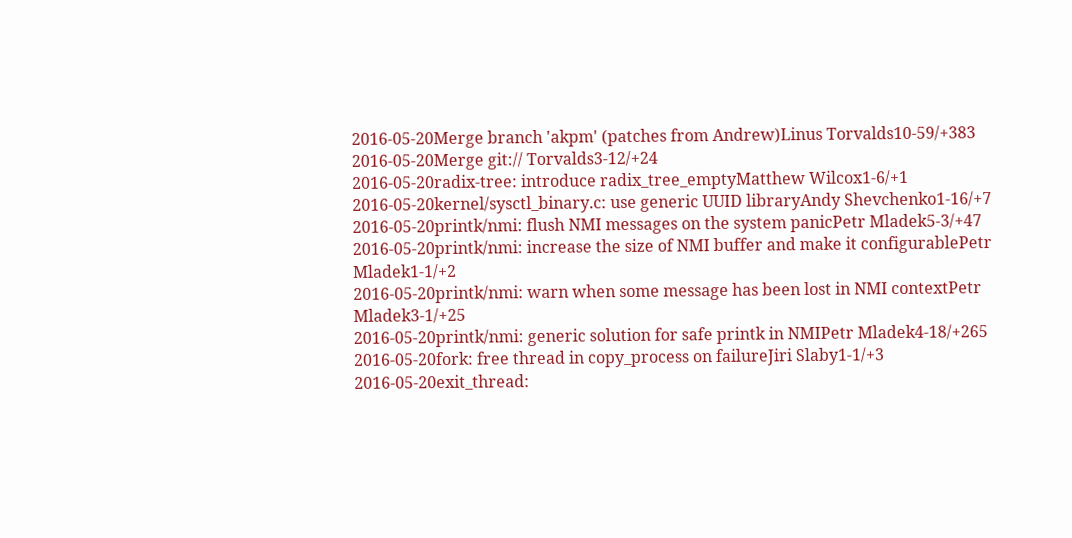2016-05-20Merge branch 'akpm' (patches from Andrew)Linus Torvalds10-59/+383
2016-05-20Merge git:// Torvalds3-12/+24
2016-05-20radix-tree: introduce radix_tree_emptyMatthew Wilcox1-6/+1
2016-05-20kernel/sysctl_binary.c: use generic UUID libraryAndy Shevchenko1-16/+7
2016-05-20printk/nmi: flush NMI messages on the system panicPetr Mladek5-3/+47
2016-05-20printk/nmi: increase the size of NMI buffer and make it configurablePetr Mladek1-1/+2
2016-05-20printk/nmi: warn when some message has been lost in NMI contextPetr Mladek3-1/+25
2016-05-20printk/nmi: generic solution for safe printk in NMIPetr Mladek4-18/+265
2016-05-20fork: free thread in copy_process on failureJiri Slaby1-1/+3
2016-05-20exit_thread: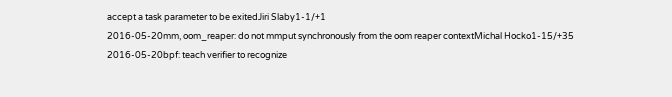accept a task parameter to be exitedJiri Slaby1-1/+1
2016-05-20mm, oom_reaper: do not mmput synchronously from the oom reaper contextMichal Hocko1-15/+35
2016-05-20bpf: teach verifier to recognize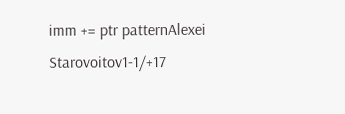imm += ptr patternAlexei Starovoitov1-1/+17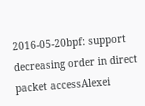2016-05-20bpf: support decreasing order in direct packet accessAlexei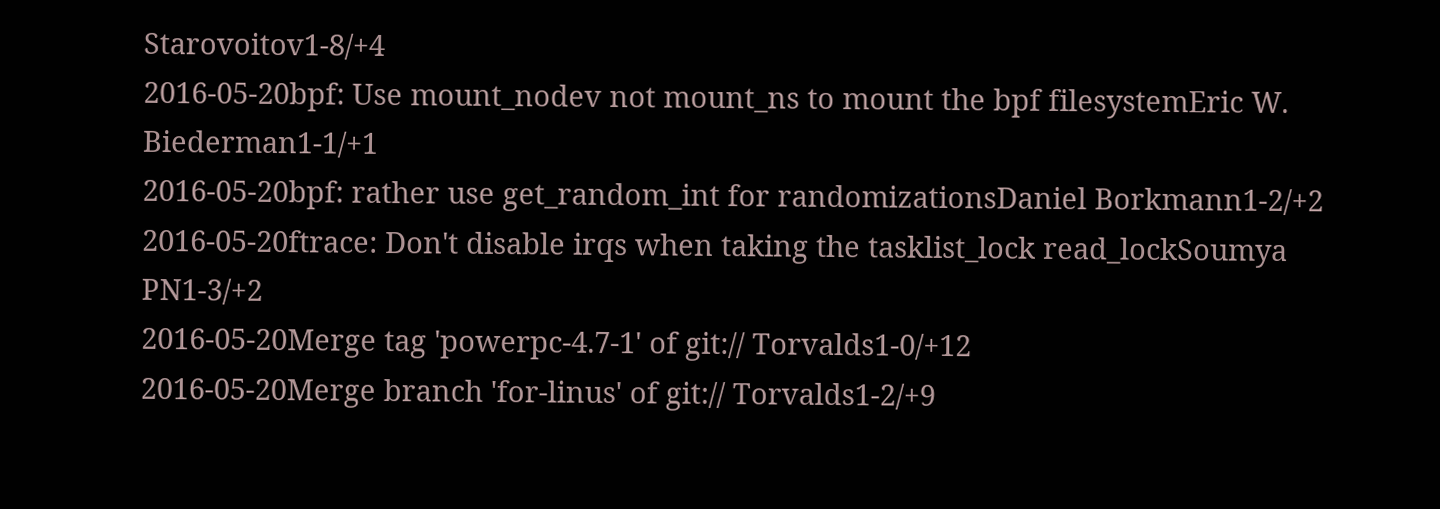Starovoitov1-8/+4
2016-05-20bpf: Use mount_nodev not mount_ns to mount the bpf filesystemEric W. Biederman1-1/+1
2016-05-20bpf: rather use get_random_int for randomizationsDaniel Borkmann1-2/+2
2016-05-20ftrace: Don't disable irqs when taking the tasklist_lock read_lockSoumya PN1-3/+2
2016-05-20Merge tag 'powerpc-4.7-1' of git:// Torvalds1-0/+12
2016-05-20Merge branch 'for-linus' of git:// Torvalds1-2/+9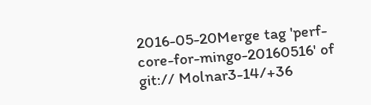2016-05-20Merge tag 'perf-core-for-mingo-20160516' of git:// Molnar3-14/+36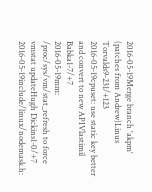2016-05-19Merge branch 'akpm' (patches from Andrew)Linus Torvalds9-231/+123
2016-05-19cpuset: use static key better and convert to new APIVlastimil Babka1-7/+7
2016-05-19mm: /proc/sys/vm/stat_refresh to force vmstat updateHugh Dickins1-0/+7
2016-05-19include/linux/nodemask.h: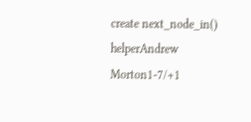create next_node_in() helperAndrew Morton1-7/+1